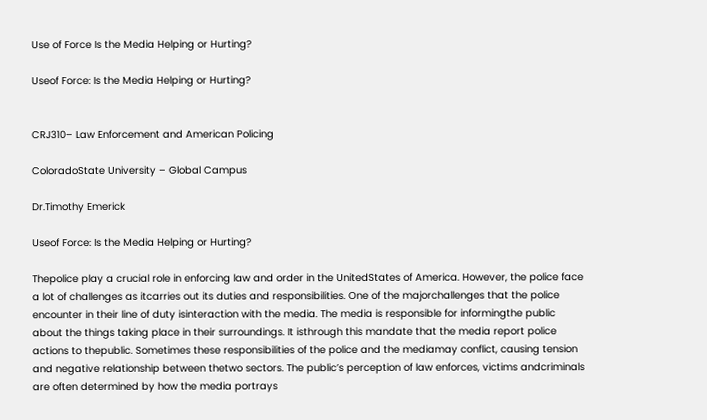Use of Force Is the Media Helping or Hurting?

Useof Force: Is the Media Helping or Hurting?


CRJ310– Law Enforcement and American Policing

ColoradoState University – Global Campus

Dr.Timothy Emerick

Useof Force: Is the Media Helping or Hurting?

Thepolice play a crucial role in enforcing law and order in the UnitedStates of America. However, the police face a lot of challenges as itcarries out its duties and responsibilities. One of the majorchallenges that the police encounter in their line of duty isinteraction with the media. The media is responsible for informingthe public about the things taking place in their surroundings. It isthrough this mandate that the media report police actions to thepublic. Sometimes these responsibilities of the police and the mediamay conflict, causing tension and negative relationship between thetwo sectors. The public’s perception of law enforces, victims andcriminals are often determined by how the media portrays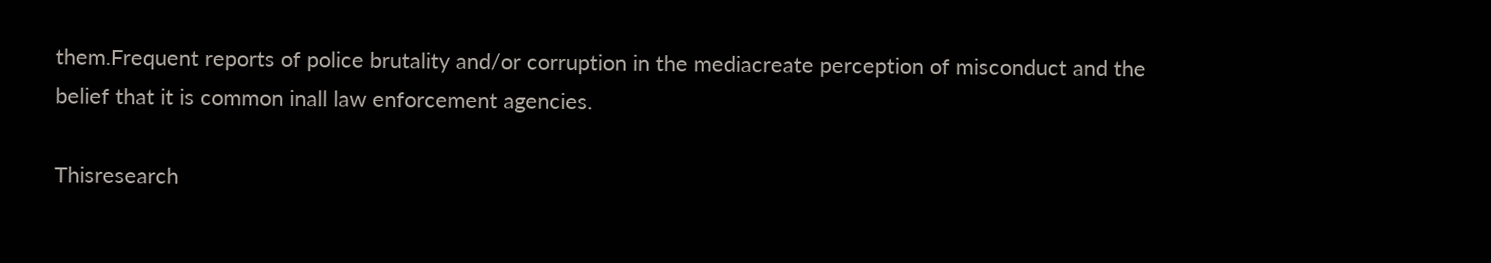them.Frequent reports of police brutality and/or corruption in the mediacreate perception of misconduct and the belief that it is common inall law enforcement agencies.

Thisresearch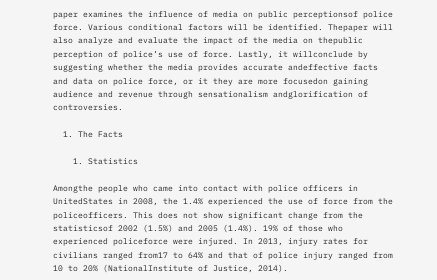paper examines the influence of media on public perceptionsof police force. Various conditional factors will be identified. Thepaper will also analyze and evaluate the impact of the media on thepublic perception of police’s use of force. Lastly, it willconclude by suggesting whether the media provides accurate andeffective facts and data on police force, or it they are more focusedon gaining audience and revenue through sensationalism andglorification of controversies.

  1. The Facts

    1. Statistics

Amongthe people who came into contact with police officers in UnitedStates in 2008, the 1.4% experienced the use of force from the policeofficers. This does not show significant change from the statisticsof 2002 (1.5%) and 2005 (1.4%). 19% of those who experienced policeforce were injured. In 2013, injury rates for civilians ranged from17 to 64% and that of police injury ranged from 10 to 20% (NationalInstitute of Justice, 2014).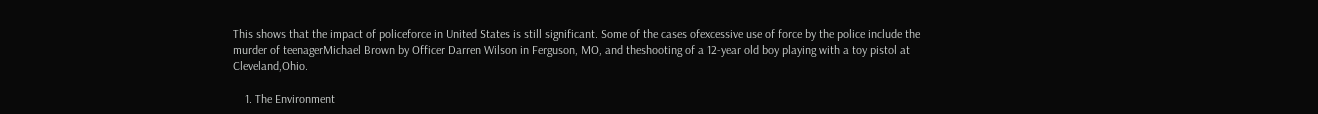This shows that the impact of policeforce in United States is still significant. Some of the cases ofexcessive use of force by the police include the murder of teenagerMichael Brown by Officer Darren Wilson in Ferguson, MO, and theshooting of a 12-year old boy playing with a toy pistol at Cleveland,Ohio.

    1. The Environment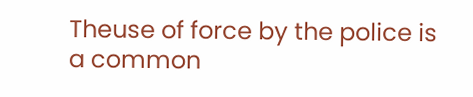Theuse of force by the police is a common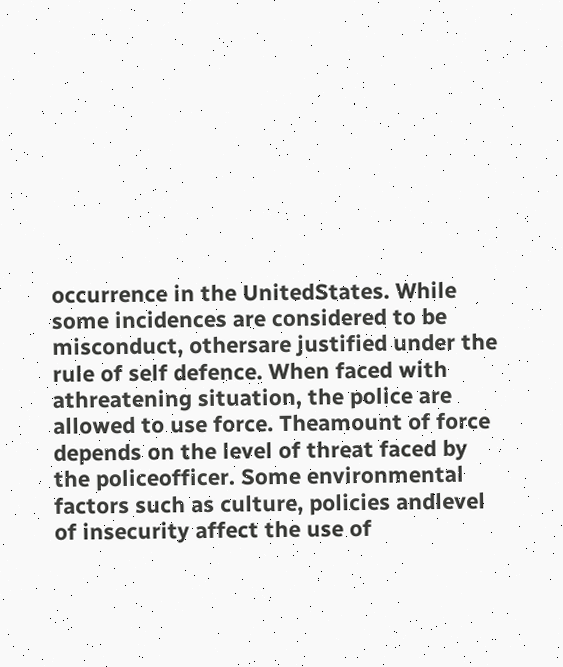occurrence in the UnitedStates. While some incidences are considered to be misconduct, othersare justified under the rule of self defence. When faced with athreatening situation, the police are allowed to use force. Theamount of force depends on the level of threat faced by the policeofficer. Some environmental factors such as culture, policies andlevel of insecurity affect the use of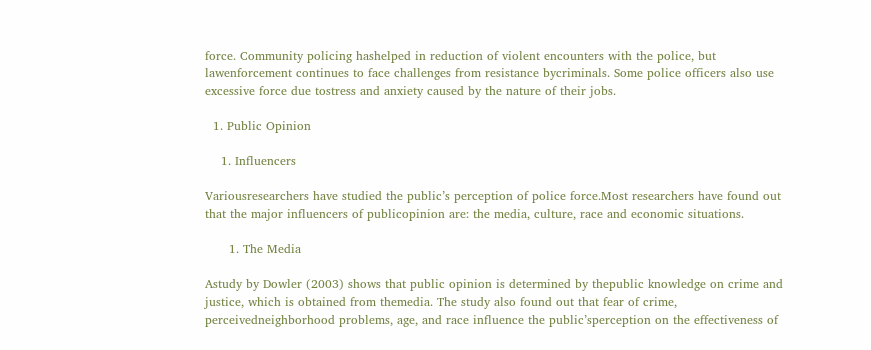force. Community policing hashelped in reduction of violent encounters with the police, but lawenforcement continues to face challenges from resistance bycriminals. Some police officers also use excessive force due tostress and anxiety caused by the nature of their jobs.

  1. Public Opinion

    1. Influencers

Variousresearchers have studied the public’s perception of police force.Most researchers have found out that the major influencers of publicopinion are: the media, culture, race and economic situations.

      1. The Media

Astudy by Dowler (2003) shows that public opinion is determined by thepublic knowledge on crime and justice, which is obtained from themedia. The study also found out that fear of crime, perceivedneighborhood problems, age, and race influence the public’sperception on the effectiveness of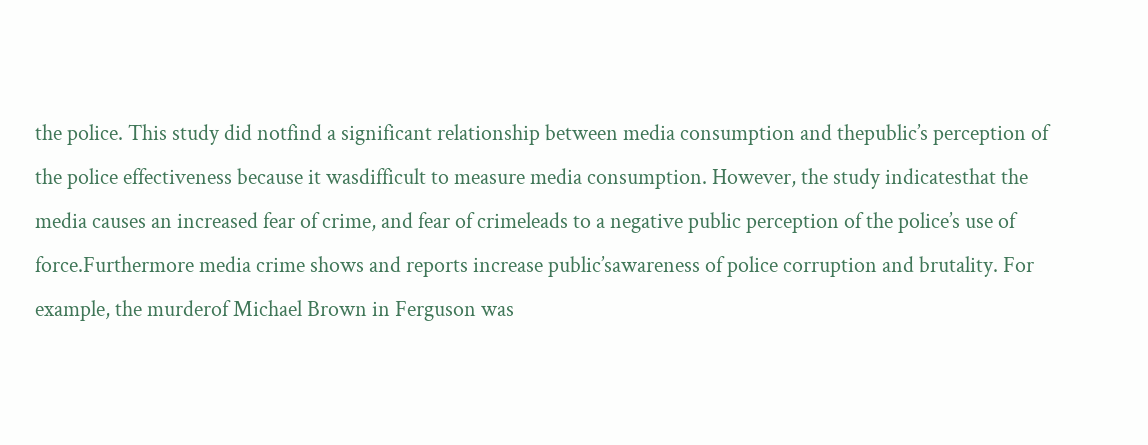the police. This study did notfind a significant relationship between media consumption and thepublic’s perception of the police effectiveness because it wasdifficult to measure media consumption. However, the study indicatesthat the media causes an increased fear of crime, and fear of crimeleads to a negative public perception of the police’s use of force.Furthermore media crime shows and reports increase public’sawareness of police corruption and brutality. For example, the murderof Michael Brown in Ferguson was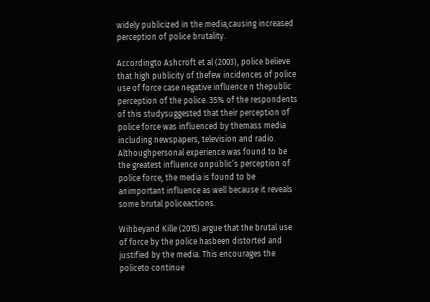widely publicized in the media,causing increased perception of police brutality.

Accordingto Ashcroft et al (2003), police believe that high publicity of thefew incidences of police use of force case negative influence n thepublic perception of the police. 35% of the respondents of this studysuggested that their perception of police force was influenced by themass media including newspapers, television and radio. Althoughpersonal experience was found to be the greatest influence onpublic’s perception of police force, the media is found to be animportant influence as well because it reveals some brutal policeactions.

Wihbeyand Kille (2015) argue that the brutal use of force by the police hasbeen distorted and justified by the media. This encourages the policeto continue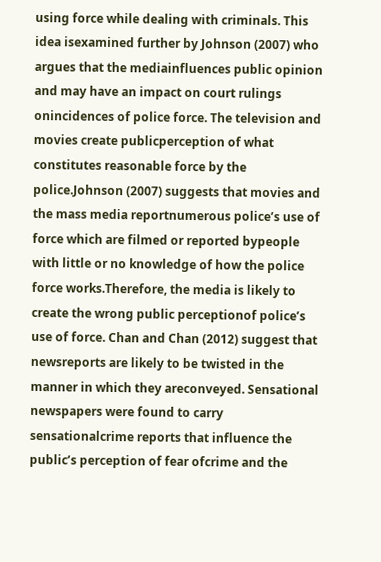using force while dealing with criminals. This idea isexamined further by Johnson (2007) who argues that the mediainfluences public opinion and may have an impact on court rulings onincidences of police force. The television and movies create publicperception of what constitutes reasonable force by the police.Johnson (2007) suggests that movies and the mass media reportnumerous police’s use of force which are filmed or reported bypeople with little or no knowledge of how the police force works.Therefore, the media is likely to create the wrong public perceptionof police’s use of force. Chan and Chan (2012) suggest that newsreports are likely to be twisted in the manner in which they areconveyed. Sensational newspapers were found to carry sensationalcrime reports that influence the public’s perception of fear ofcrime and the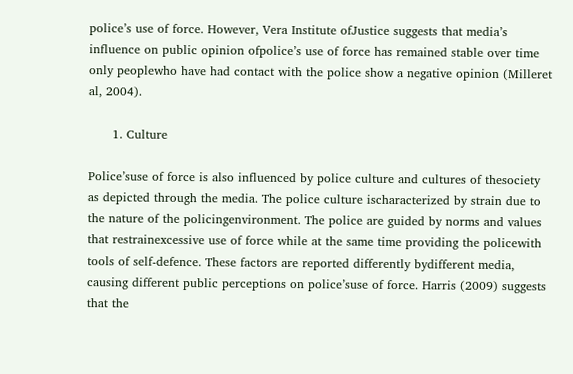police’s use of force. However, Vera Institute ofJustice suggests that media’s influence on public opinion ofpolice’s use of force has remained stable over time only peoplewho have had contact with the police show a negative opinion (Milleret al, 2004).

      1. Culture

Police’suse of force is also influenced by police culture and cultures of thesociety as depicted through the media. The police culture ischaracterized by strain due to the nature of the policingenvironment. The police are guided by norms and values that restrainexcessive use of force while at the same time providing the policewith tools of self-defence. These factors are reported differently bydifferent media, causing different public perceptions on police’suse of force. Harris (2009) suggests that the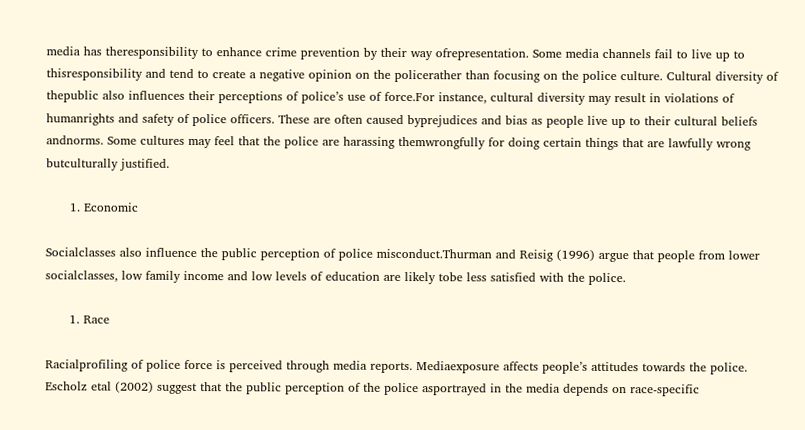media has theresponsibility to enhance crime prevention by their way ofrepresentation. Some media channels fail to live up to thisresponsibility and tend to create a negative opinion on the policerather than focusing on the police culture. Cultural diversity of thepublic also influences their perceptions of police’s use of force.For instance, cultural diversity may result in violations of humanrights and safety of police officers. These are often caused byprejudices and bias as people live up to their cultural beliefs andnorms. Some cultures may feel that the police are harassing themwrongfully for doing certain things that are lawfully wrong butculturally justified.

      1. Economic

Socialclasses also influence the public perception of police misconduct.Thurman and Reisig (1996) argue that people from lower socialclasses, low family income and low levels of education are likely tobe less satisfied with the police.

      1. Race

Racialprofiling of police force is perceived through media reports. Mediaexposure affects people’s attitudes towards the police. Escholz etal (2002) suggest that the public perception of the police asportrayed in the media depends on race-specific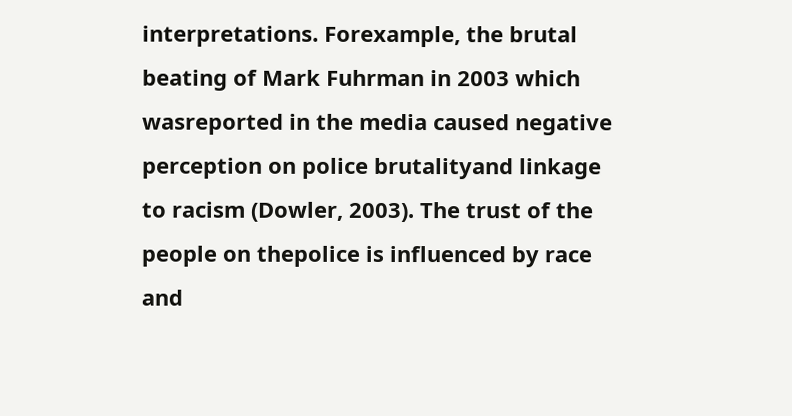interpretations. Forexample, the brutal beating of Mark Fuhrman in 2003 which wasreported in the media caused negative perception on police brutalityand linkage to racism (Dowler, 2003). The trust of the people on thepolice is influenced by race and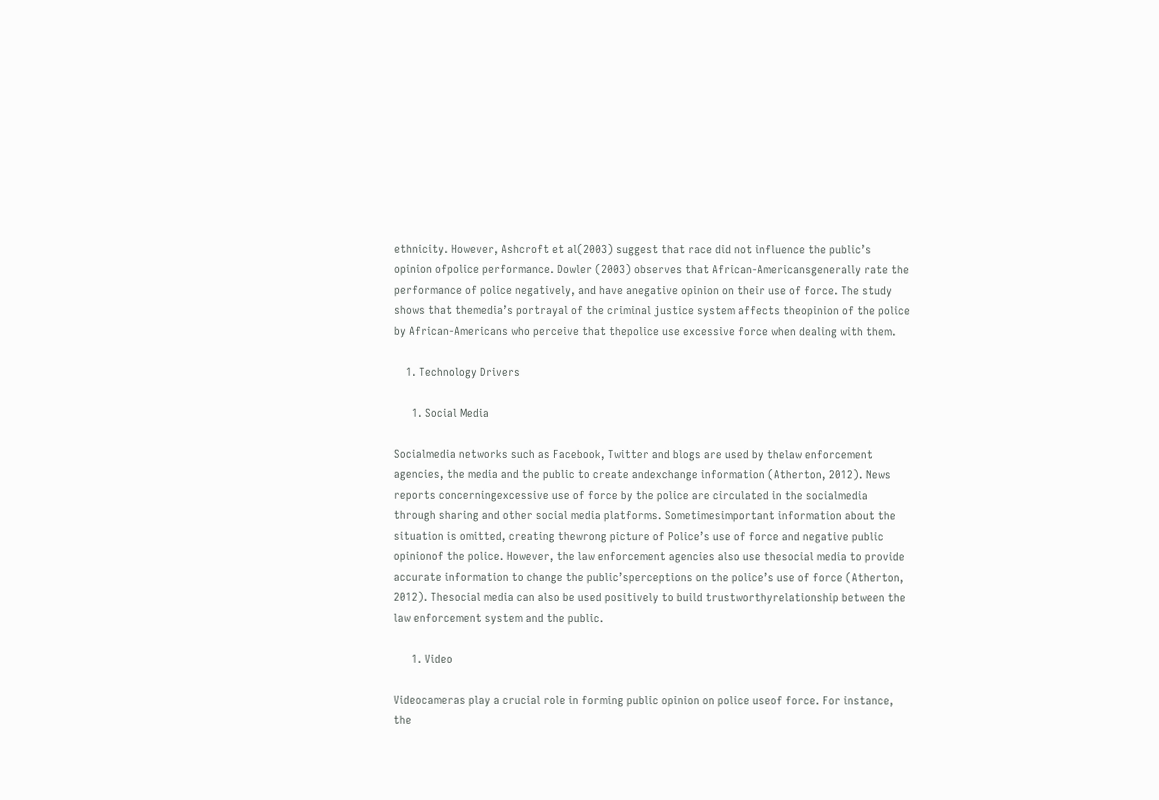ethnicity. However, Ashcroft et al(2003) suggest that race did not influence the public’s opinion ofpolice performance. Dowler (2003) observes that African-Americansgenerally rate the performance of police negatively, and have anegative opinion on their use of force. The study shows that themedia’s portrayal of the criminal justice system affects theopinion of the police by African-Americans who perceive that thepolice use excessive force when dealing with them.

    1. Technology Drivers

      1. Social Media

Socialmedia networks such as Facebook, Twitter and blogs are used by thelaw enforcement agencies, the media and the public to create andexchange information (Atherton, 2012). News reports concerningexcessive use of force by the police are circulated in the socialmedia through sharing and other social media platforms. Sometimesimportant information about the situation is omitted, creating thewrong picture of Police’s use of force and negative public opinionof the police. However, the law enforcement agencies also use thesocial media to provide accurate information to change the public’sperceptions on the police’s use of force (Atherton, 2012). Thesocial media can also be used positively to build trustworthyrelationship between the law enforcement system and the public.

      1. Video

Videocameras play a crucial role in forming public opinion on police useof force. For instance, the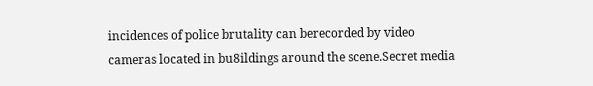incidences of police brutality can berecorded by video cameras located in bu8ildings around the scene.Secret media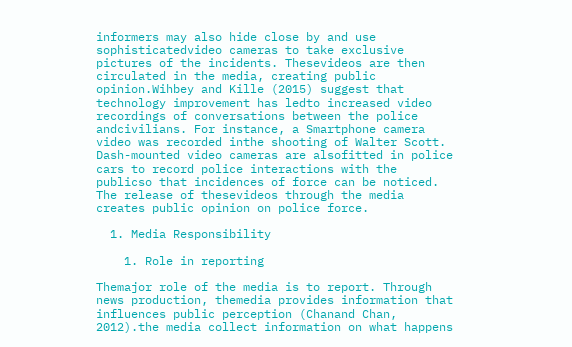informers may also hide close by and use sophisticatedvideo cameras to take exclusive pictures of the incidents. Thesevideos are then circulated in the media, creating public opinion.Wihbey and Kille (2015) suggest that technology improvement has ledto increased video recordings of conversations between the police andcivilians. For instance, a Smartphone camera video was recorded inthe shooting of Walter Scott. Dash-mounted video cameras are alsofitted in police cars to record police interactions with the publicso that incidences of force can be noticed. The release of thesevideos through the media creates public opinion on police force.

  1. Media Responsibility

    1. Role in reporting

Themajor role of the media is to report. Through news production, themedia provides information that influences public perception (Chanand Chan, 2012).the media collect information on what happens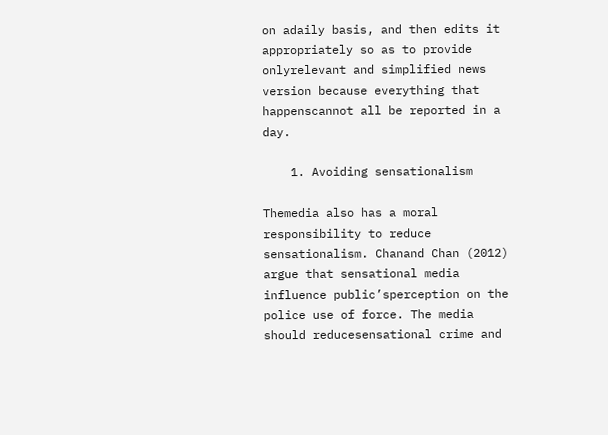on adaily basis, and then edits it appropriately so as to provide onlyrelevant and simplified news version because everything that happenscannot all be reported in a day.

    1. Avoiding sensationalism

Themedia also has a moral responsibility to reduce sensationalism. Chanand Chan (2012) argue that sensational media influence public’sperception on the police use of force. The media should reducesensational crime and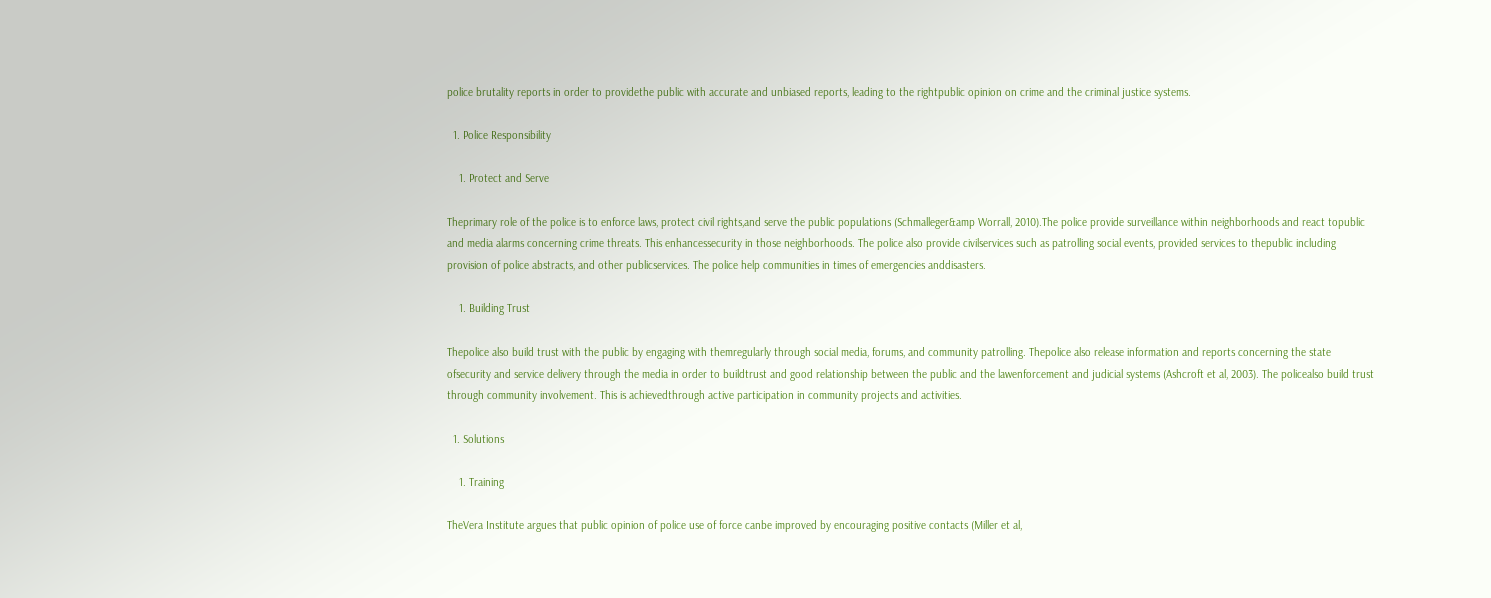police brutality reports in order to providethe public with accurate and unbiased reports, leading to the rightpublic opinion on crime and the criminal justice systems.

  1. Police Responsibility

    1. Protect and Serve

Theprimary role of the police is to enforce laws, protect civil rights,and serve the public populations (Schmalleger&amp Worrall, 2010).The police provide surveillance within neighborhoods and react topublic and media alarms concerning crime threats. This enhancessecurity in those neighborhoods. The police also provide civilservices such as patrolling social events, provided services to thepublic including provision of police abstracts, and other publicservices. The police help communities in times of emergencies anddisasters.

    1. Building Trust

Thepolice also build trust with the public by engaging with themregularly through social media, forums, and community patrolling. Thepolice also release information and reports concerning the state ofsecurity and service delivery through the media in order to buildtrust and good relationship between the public and the lawenforcement and judicial systems (Ashcroft et al, 2003). The policealso build trust through community involvement. This is achievedthrough active participation in community projects and activities.

  1. Solutions

    1. Training

TheVera Institute argues that public opinion of police use of force canbe improved by encouraging positive contacts (Miller et al,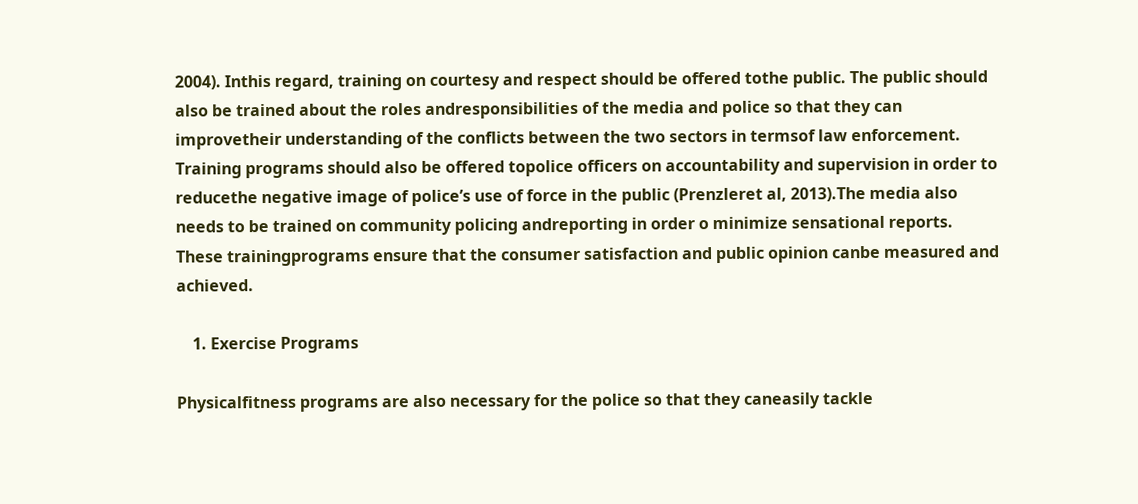2004). Inthis regard, training on courtesy and respect should be offered tothe public. The public should also be trained about the roles andresponsibilities of the media and police so that they can improvetheir understanding of the conflicts between the two sectors in termsof law enforcement. Training programs should also be offered topolice officers on accountability and supervision in order to reducethe negative image of police’s use of force in the public (Prenzleret al, 2013).The media also needs to be trained on community policing andreporting in order o minimize sensational reports. These trainingprograms ensure that the consumer satisfaction and public opinion canbe measured and achieved.

    1. Exercise Programs

Physicalfitness programs are also necessary for the police so that they caneasily tackle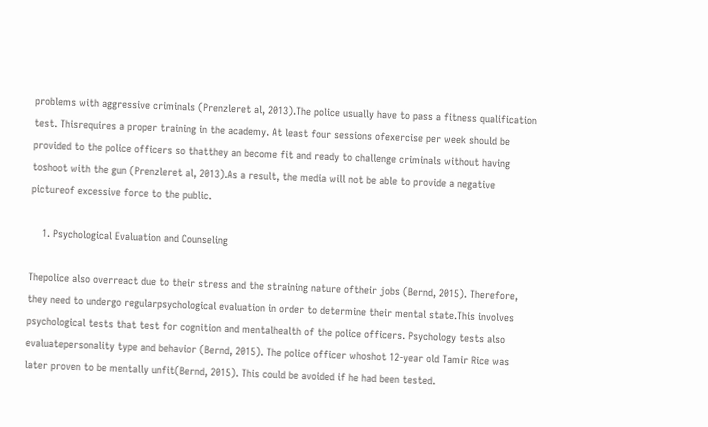problems with aggressive criminals (Prenzleret al, 2013).The police usually have to pass a fitness qualification test. Thisrequires a proper training in the academy. At least four sessions ofexercise per week should be provided to the police officers so thatthey an become fit and ready to challenge criminals without having toshoot with the gun (Prenzleret al, 2013).As a result, the media will not be able to provide a negative pictureof excessive force to the public.

    1. Psychological Evaluation and Counseling

Thepolice also overreact due to their stress and the straining nature oftheir jobs (Bernd, 2015). Therefore, they need to undergo regularpsychological evaluation in order to determine their mental state.This involves psychological tests that test for cognition and mentalhealth of the police officers. Psychology tests also evaluatepersonality type and behavior (Bernd, 2015). The police officer whoshot 12-year old Tamir Rice was later proven to be mentally unfit(Bernd, 2015). This could be avoided if he had been tested.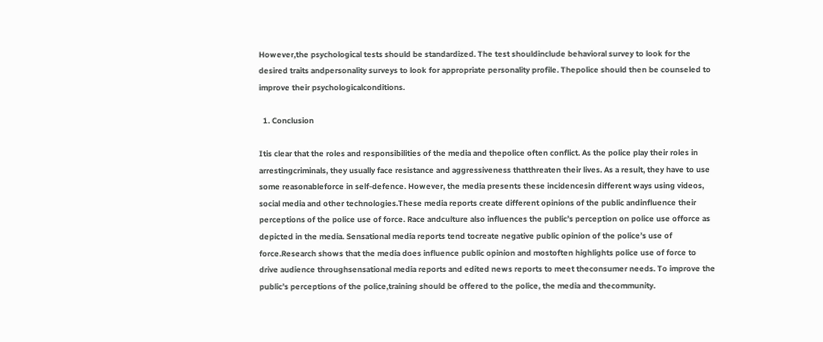However,the psychological tests should be standardized. The test shouldinclude behavioral survey to look for the desired traits andpersonality surveys to look for appropriate personality profile. Thepolice should then be counseled to improve their psychologicalconditions.

  1. Conclusion

Itis clear that the roles and responsibilities of the media and thepolice often conflict. As the police play their roles in arrestingcriminals, they usually face resistance and aggressiveness thatthreaten their lives. As a result, they have to use some reasonableforce in self-defence. However, the media presents these incidencesin different ways using videos, social media and other technologies.These media reports create different opinions of the public andinfluence their perceptions of the police use of force. Race andculture also influences the public’s perception on police use offorce as depicted in the media. Sensational media reports tend tocreate negative public opinion of the police’s use of force.Research shows that the media does influence public opinion and mostoften highlights police use of force to drive audience throughsensational media reports and edited news reports to meet theconsumer needs. To improve the public’s perceptions of the police,training should be offered to the police, the media and thecommunity.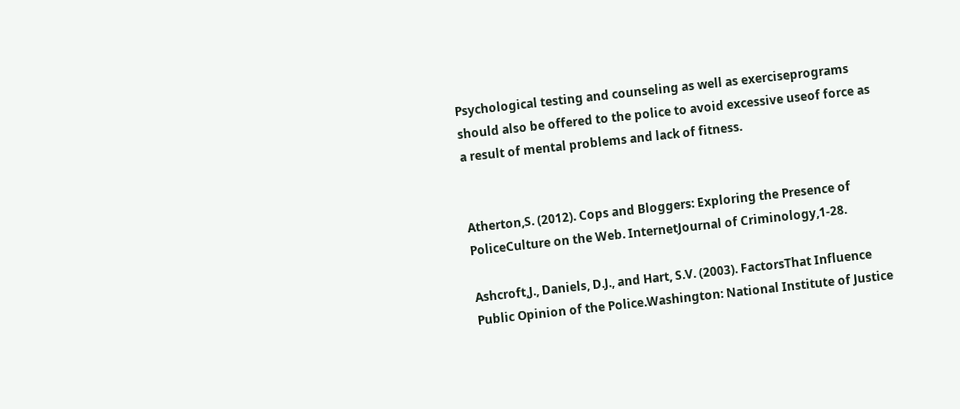Psychological testing and counseling as well as exerciseprograms should also be offered to the police to avoid excessive useof force as a result of mental problems and lack of fitness.


Atherton,S. (2012). Cops and Bloggers: Exploring the Presence of PoliceCulture on the Web. InternetJournal of Criminology,1-28.

Ashcroft,J., Daniels, D.J., and Hart, S.V. (2003). FactorsThat Influence Public Opinion of the Police.Washington: National Institute of Justice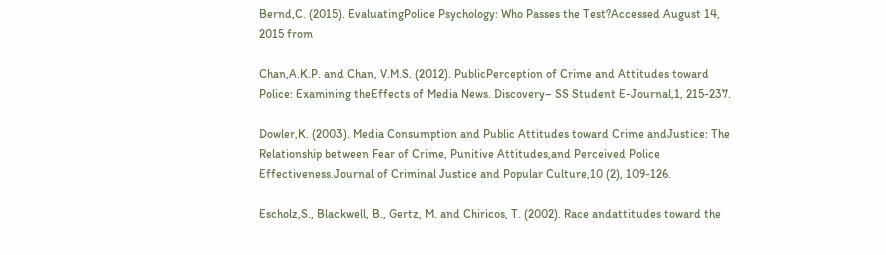Bernd,C. (2015). EvaluatingPolice Psychology: Who Passes the Test?Accessed August 14, 2015 from

Chan,A.K.P. and Chan, V.M.S. (2012). PublicPerception of Crime and Attitudes toward Police: Examining theEffects of Media News. Discovery– SS Student E-Journal,1, 215-237.

Dowler,K. (2003). Media Consumption and Public Attitudes toward Crime andJustice: The Relationship between Fear of Crime, Punitive Attitudes,and Perceived Police Effectiveness.Journal of Criminal Justice and Popular Culture,10 (2), 109-126.

Escholz,S., Blackwell, B., Gertz, M. and Chiricos, T. (2002). Race andattitudes toward the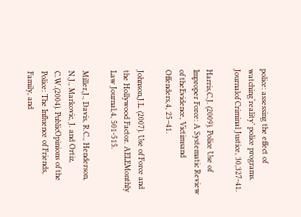police: assessing the effect of watching‘reality’ police programs. Journalof Criminal Justice, 30,327-41.

Harris,C.J. (2009). Police Use of Improper Force: A Systematic Review of theEvidence, Victimsand Offenders,4, 25–41.

Johnson,J.L. (2007). Use of Force and the Hollywood Factor. AELEMonthly Law Journal,4, 501-515.

Miller,J., Davis, R.C., Henderson, N.J., Markovic, J. and Ortiz, C.W.(2004). PublicOpinions of the Police: The Influence of Friends, Family, and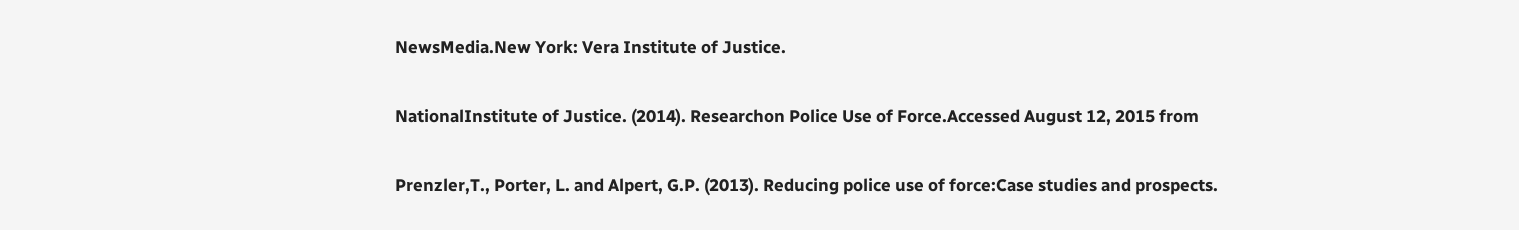NewsMedia.New York: Vera Institute of Justice.

NationalInstitute of Justice. (2014). Researchon Police Use of Force.Accessed August 12, 2015 from

Prenzler,T., Porter, L. and Alpert, G.P. (2013). Reducing police use of force:Case studies and prospects.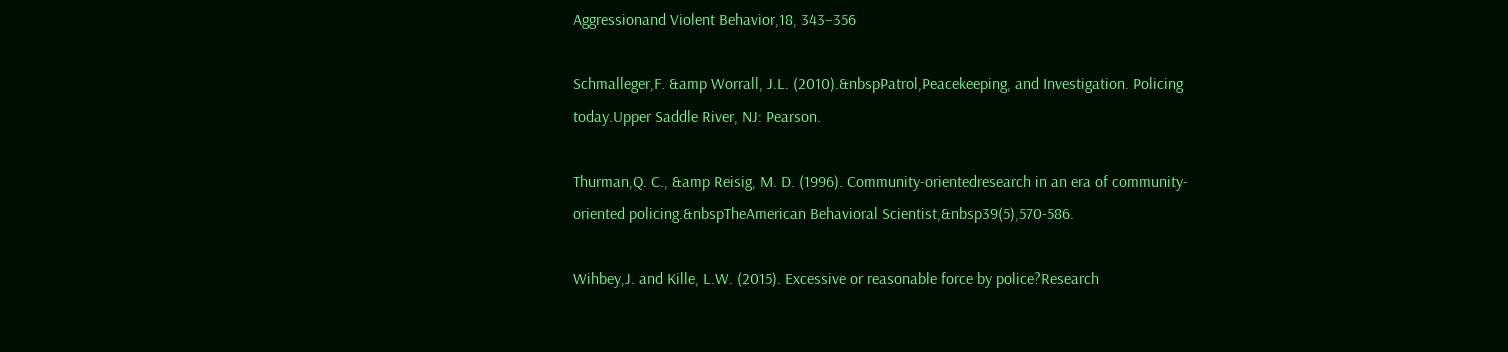Aggressionand Violent Behavior,18, 343–356

Schmalleger,F. &amp Worrall, J.L. (2010).&nbspPatrol,Peacekeeping, and Investigation. Policing today.Upper Saddle River, NJ: Pearson.

Thurman,Q. C., &amp Reisig, M. D. (1996). Community-orientedresearch in an era of community-oriented policing.&nbspTheAmerican Behavioral Scientist,&nbsp39(5),570-586.

Wihbey,J. and Kille, L.W. (2015). Excessive or reasonable force by police?Research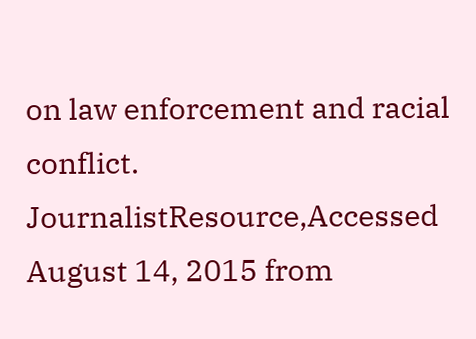on law enforcement and racial conflict. JournalistResource,Accessed August 14, 2015 from